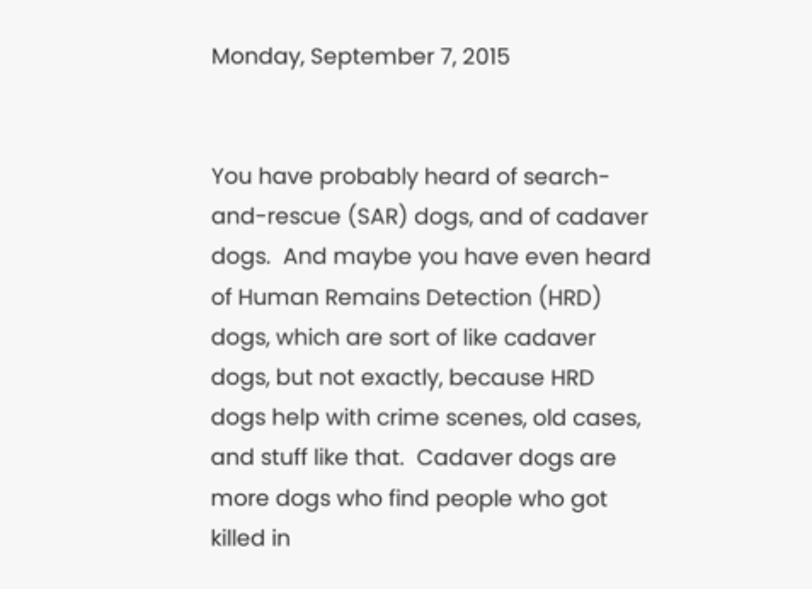Monday, September 7, 2015


You have probably heard of search-and-rescue (SAR) dogs, and of cadaver dogs.  And maybe you have even heard of Human Remains Detection (HRD) dogs, which are sort of like cadaver dogs, but not exactly, because HRD dogs help with crime scenes, old cases, and stuff like that.  Cadaver dogs are more dogs who find people who got killed in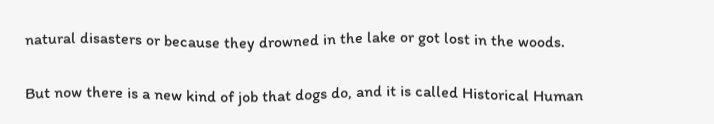natural disasters or because they drowned in the lake or got lost in the woods.

But now there is a new kind of job that dogs do, and it is called Historical Human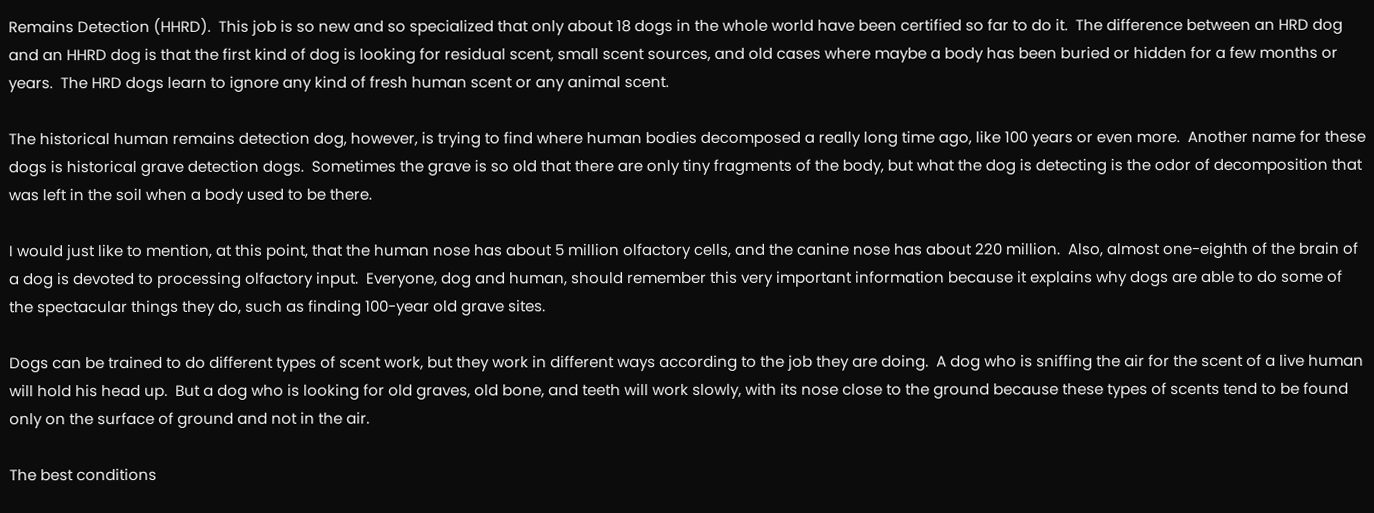Remains Detection (HHRD).  This job is so new and so specialized that only about 18 dogs in the whole world have been certified so far to do it.  The difference between an HRD dog and an HHRD dog is that the first kind of dog is looking for residual scent, small scent sources, and old cases where maybe a body has been buried or hidden for a few months or years.  The HRD dogs learn to ignore any kind of fresh human scent or any animal scent.

The historical human remains detection dog, however, is trying to find where human bodies decomposed a really long time ago, like 100 years or even more.  Another name for these dogs is historical grave detection dogs.  Sometimes the grave is so old that there are only tiny fragments of the body, but what the dog is detecting is the odor of decomposition that was left in the soil when a body used to be there.

I would just like to mention, at this point, that the human nose has about 5 million olfactory cells, and the canine nose has about 220 million.  Also, almost one-eighth of the brain of a dog is devoted to processing olfactory input.  Everyone, dog and human, should remember this very important information because it explains why dogs are able to do some of the spectacular things they do, such as finding 100-year old grave sites.

Dogs can be trained to do different types of scent work, but they work in different ways according to the job they are doing.  A dog who is sniffing the air for the scent of a live human will hold his head up.  But a dog who is looking for old graves, old bone, and teeth will work slowly, with its nose close to the ground because these types of scents tend to be found only on the surface of ground and not in the air.

The best conditions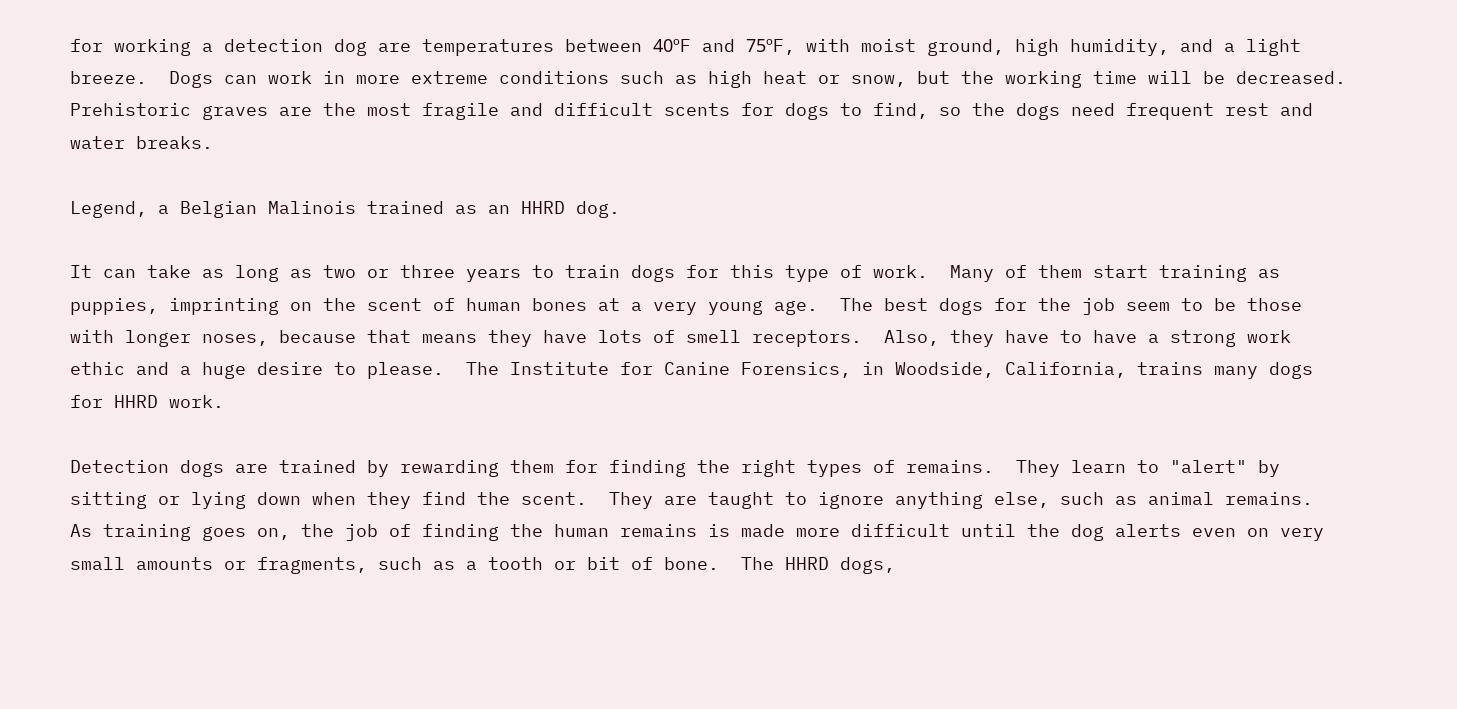for working a detection dog are temperatures between 40ºF and 75ºF, with moist ground, high humidity, and a light breeze.  Dogs can work in more extreme conditions such as high heat or snow, but the working time will be decreased.  Prehistoric graves are the most fragile and difficult scents for dogs to find, so the dogs need frequent rest and water breaks.

Legend, a Belgian Malinois trained as an HHRD dog.

It can take as long as two or three years to train dogs for this type of work.  Many of them start training as puppies, imprinting on the scent of human bones at a very young age.  The best dogs for the job seem to be those with longer noses, because that means they have lots of smell receptors.  Also, they have to have a strong work ethic and a huge desire to please.  The Institute for Canine Forensics, in Woodside, California, trains many dogs for HHRD work.

Detection dogs are trained by rewarding them for finding the right types of remains.  They learn to "alert" by sitting or lying down when they find the scent.  They are taught to ignore anything else, such as animal remains.  As training goes on, the job of finding the human remains is made more difficult until the dog alerts even on very small amounts or fragments, such as a tooth or bit of bone.  The HHRD dogs,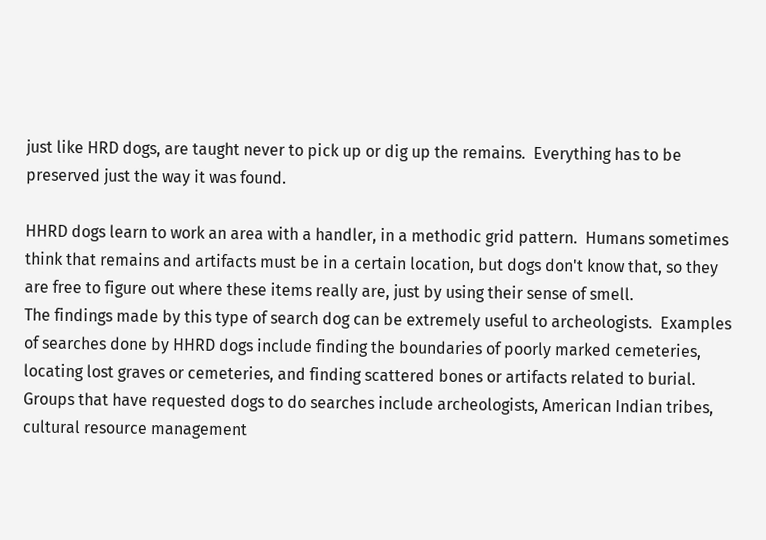just like HRD dogs, are taught never to pick up or dig up the remains.  Everything has to be preserved just the way it was found.

HHRD dogs learn to work an area with a handler, in a methodic grid pattern.  Humans sometimes think that remains and artifacts must be in a certain location, but dogs don't know that, so they are free to figure out where these items really are, just by using their sense of smell.
The findings made by this type of search dog can be extremely useful to archeologists.  Examples of searches done by HHRD dogs include finding the boundaries of poorly marked cemeteries, locating lost graves or cemeteries, and finding scattered bones or artifacts related to burial.  Groups that have requested dogs to do searches include archeologists, American Indian tribes, cultural resource management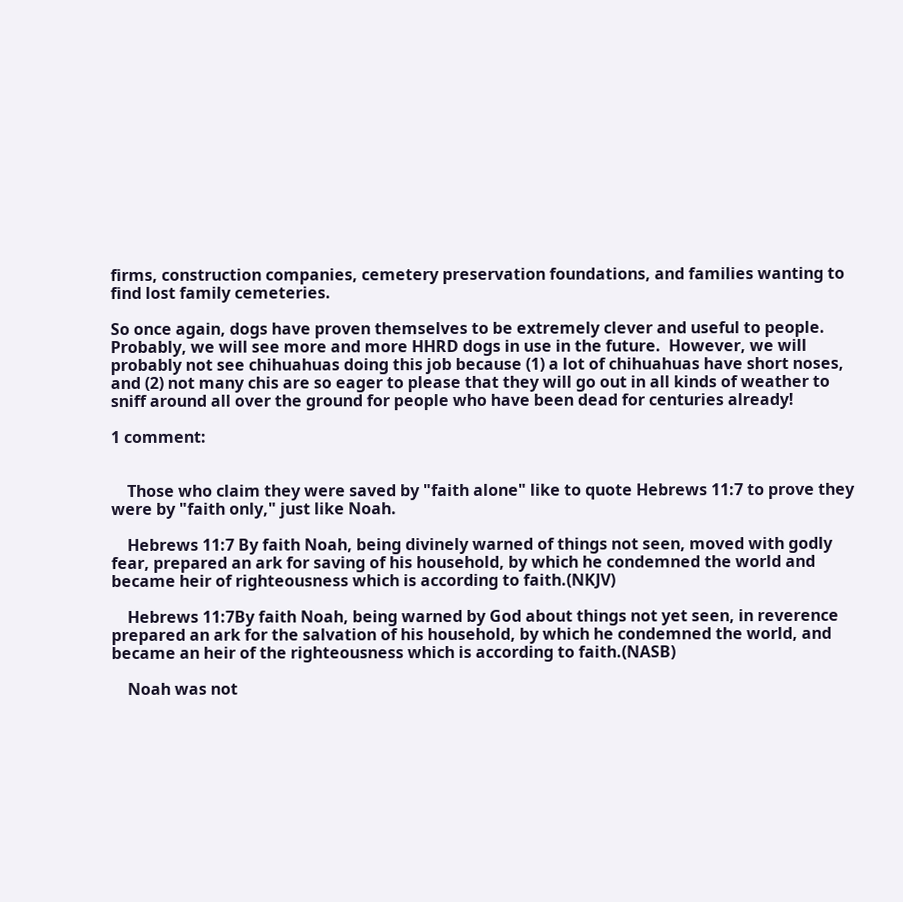firms, construction companies, cemetery preservation foundations, and families wanting to find lost family cemeteries.

So once again, dogs have proven themselves to be extremely clever and useful to people.  Probably, we will see more and more HHRD dogs in use in the future.  However, we will probably not see chihuahuas doing this job because (1) a lot of chihuahuas have short noses, and (2) not many chis are so eager to please that they will go out in all kinds of weather to sniff around all over the ground for people who have been dead for centuries already!

1 comment:


    Those who claim they were saved by "faith alone" like to quote Hebrews 11:7 to prove they were by "faith only," just like Noah.

    Hebrews 11:7 By faith Noah, being divinely warned of things not seen, moved with godly fear, prepared an ark for saving of his household, by which he condemned the world and became heir of righteousness which is according to faith.(NKJV)

    Hebrews 11:7By faith Noah, being warned by God about things not yet seen, in reverence prepared an ark for the salvation of his household, by which he condemned the world, and became an heir of the righteousness which is according to faith.(NASB)

    Noah was not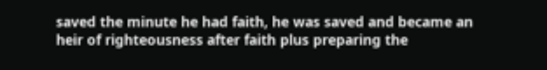saved the minute he had faith, he was saved and became an heir of righteousness after faith plus preparing the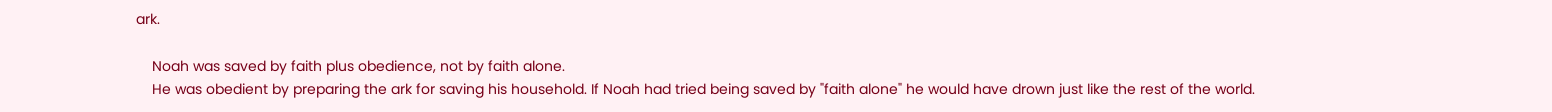ark.

    Noah was saved by faith plus obedience, not by faith alone.
    He was obedient by preparing the ark for saving his household. If Noah had tried being saved by "faith alone" he would have drown just like the rest of the world.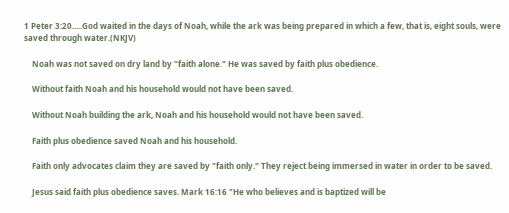1 Peter 3:20.....God waited in the days of Noah, while the ark was being prepared in which a few, that is, eight souls, were saved through water.(NKJV)

    Noah was not saved on dry land by "faith alone." He was saved by faith plus obedience.

    Without faith Noah and his household would not have been saved.

    Without Noah building the ark, Noah and his household would not have been saved.

    Faith plus obedience saved Noah and his household.

    Faith only advocates claim they are saved by "faith only." They reject being immersed in water in order to be saved.

    Jesus said faith plus obedience saves. Mark 16:16 "He who believes and is baptized will be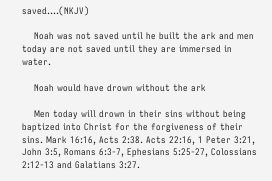saved....(NKJV)

    Noah was not saved until he built the ark and men today are not saved until they are immersed in water.

    Noah would have drown without the ark

    Men today will drown in their sins without being baptized into Christ for the forgiveness of their sins. Mark 16:16, Acts 2:38. Acts 22:16, 1 Peter 3:21, John 3:5, Romans 6:3-7, Ephesians 5:25-27, Colossians 2:12-13 and Galatians 3:27.